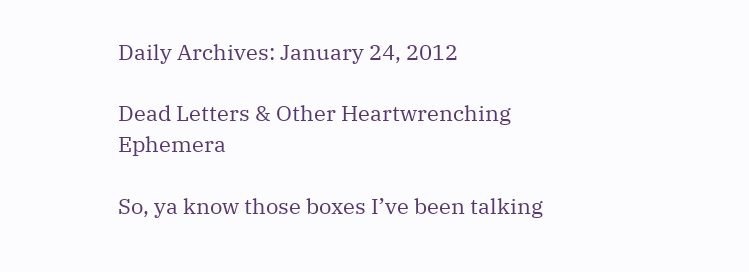Daily Archives: January 24, 2012

Dead Letters & Other Heartwrenching Ephemera

So, ya know those boxes I’ve been talking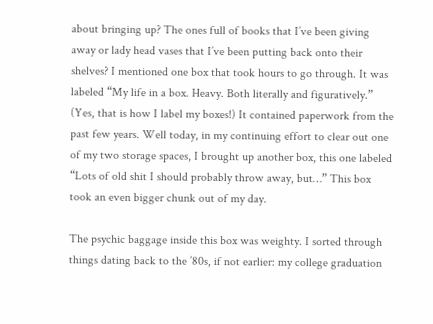about bringing up? The ones full of books that I’ve been giving away or lady head vases that I’ve been putting back onto their shelves? I mentioned one box that took hours to go through. It was labeled “My life in a box. Heavy. Both literally and figuratively.” (Yes, that is how I label my boxes!) It contained paperwork from the past few years. Well today, in my continuing effort to clear out one of my two storage spaces, I brought up another box, this one labeled “Lots of old shit I should probably throw away, but…” This box took an even bigger chunk out of my day.

The psychic baggage inside this box was weighty. I sorted through things dating back to the ’80s, if not earlier: my college graduation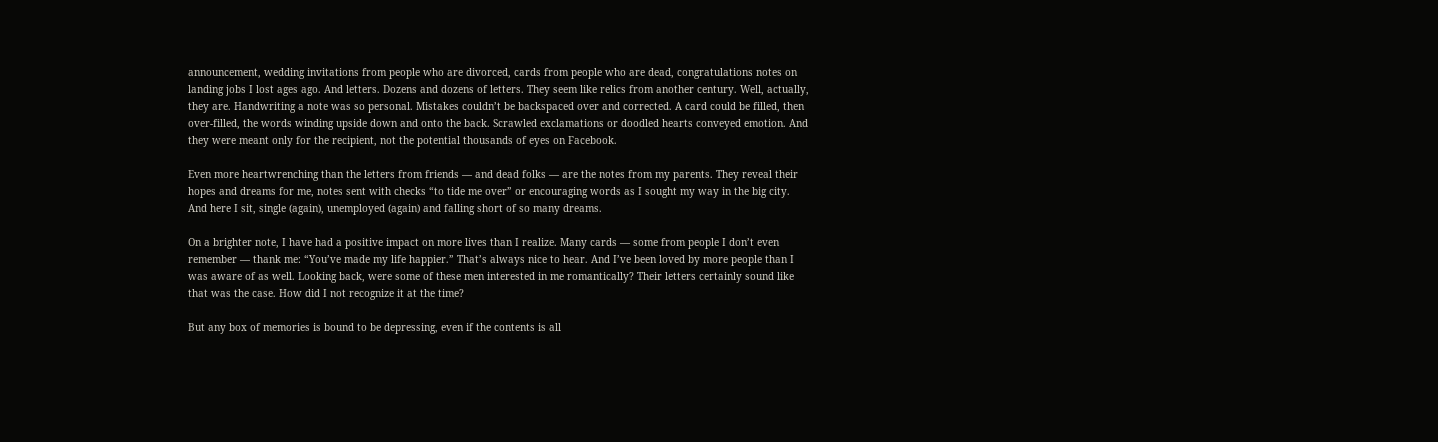announcement, wedding invitations from people who are divorced, cards from people who are dead, congratulations notes on landing jobs I lost ages ago. And letters. Dozens and dozens of letters. They seem like relics from another century. Well, actually, they are. Handwriting a note was so personal. Mistakes couldn’t be backspaced over and corrected. A card could be filled, then over-filled, the words winding upside down and onto the back. Scrawled exclamations or doodled hearts conveyed emotion. And they were meant only for the recipient, not the potential thousands of eyes on Facebook.

Even more heartwrenching than the letters from friends — and dead folks — are the notes from my parents. They reveal their hopes and dreams for me, notes sent with checks “to tide me over” or encouraging words as I sought my way in the big city. And here I sit, single (again), unemployed (again) and falling short of so many dreams.

On a brighter note, I have had a positive impact on more lives than I realize. Many cards — some from people I don’t even remember — thank me: “You’ve made my life happier.” That’s always nice to hear. And I’ve been loved by more people than I was aware of as well. Looking back, were some of these men interested in me romantically? Their letters certainly sound like that was the case. How did I not recognize it at the time?

But any box of memories is bound to be depressing, even if the contents is all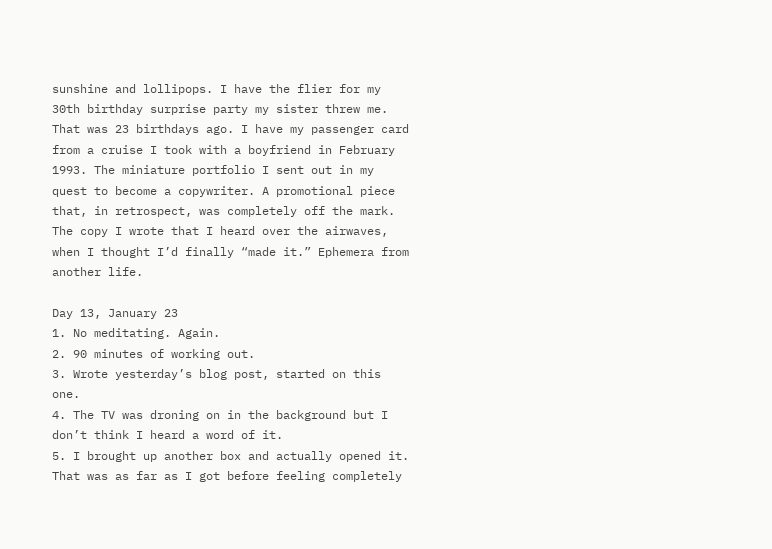sunshine and lollipops. I have the flier for my 30th birthday surprise party my sister threw me. That was 23 birthdays ago. I have my passenger card from a cruise I took with a boyfriend in February 1993. The miniature portfolio I sent out in my quest to become a copywriter. A promotional piece that, in retrospect, was completely off the mark. The copy I wrote that I heard over the airwaves, when I thought I’d finally “made it.” Ephemera from another life.

Day 13, January 23
1. No meditating. Again.
2. 90 minutes of working out.
3. Wrote yesterday’s blog post, started on this one.
4. The TV was droning on in the background but I don’t think I heard a word of it.
5. I brought up another box and actually opened it. That was as far as I got before feeling completely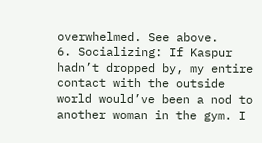overwhelmed. See above.
6. Socializing: If Kaspur hadn’t dropped by, my entire contact with the outside world would’ve been a nod to another woman in the gym. I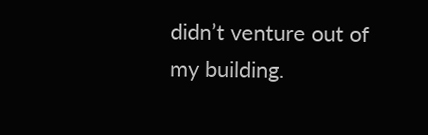didn’t venture out of my building.